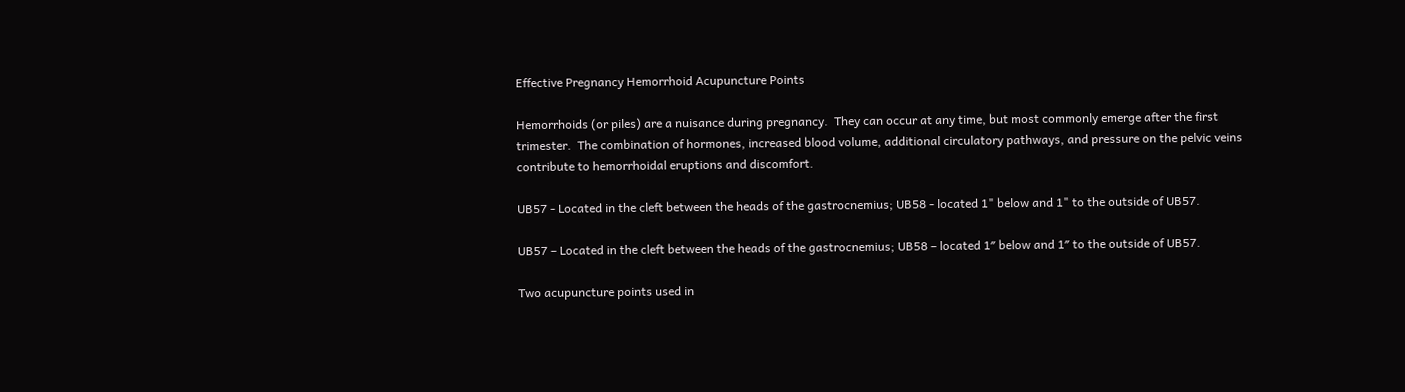Effective Pregnancy Hemorrhoid Acupuncture Points

Hemorrhoids (or piles) are a nuisance during pregnancy.  They can occur at any time, but most commonly emerge after the first trimester.  The combination of hormones, increased blood volume, additional circulatory pathways, and pressure on the pelvic veins contribute to hemorrhoidal eruptions and discomfort.

UB57 - Located in the cleft between the heads of the gastrocnemius; UB58 - located 1" below and 1" to the outside of UB57.

UB57 – Located in the cleft between the heads of the gastrocnemius; UB58 – located 1″ below and 1″ to the outside of UB57.

Two acupuncture points used in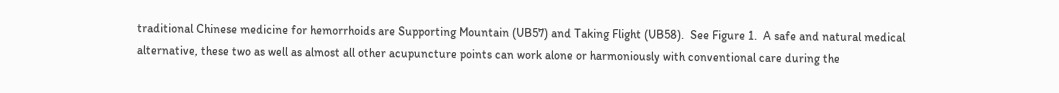traditional Chinese medicine for hemorrhoids are Supporting Mountain (UB57) and Taking Flight (UB58).  See Figure 1.  A safe and natural medical alternative, these two as well as almost all other acupuncture points can work alone or harmoniously with conventional care during the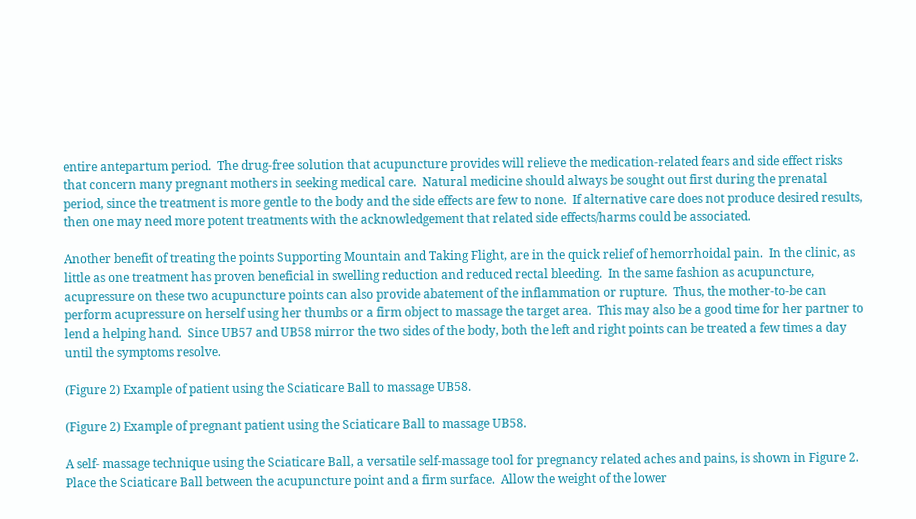entire antepartum period.  The drug-free solution that acupuncture provides will relieve the medication-related fears and side effect risks that concern many pregnant mothers in seeking medical care.  Natural medicine should always be sought out first during the prenatal period, since the treatment is more gentle to the body and the side effects are few to none.  If alternative care does not produce desired results, then one may need more potent treatments with the acknowledgement that related side effects/harms could be associated.

Another benefit of treating the points Supporting Mountain and Taking Flight, are in the quick relief of hemorrhoidal pain.  In the clinic, as little as one treatment has proven beneficial in swelling reduction and reduced rectal bleeding.  In the same fashion as acupuncture, acupressure on these two acupuncture points can also provide abatement of the inflammation or rupture.  Thus, the mother-to-be can perform acupressure on herself using her thumbs or a firm object to massage the target area.  This may also be a good time for her partner to lend a helping hand.  Since UB57 and UB58 mirror the two sides of the body, both the left and right points can be treated a few times a day until the symptoms resolve.

(Figure 2) Example of patient using the Sciaticare Ball to massage UB58.

(Figure 2) Example of pregnant patient using the Sciaticare Ball to massage UB58.

A self- massage technique using the Sciaticare Ball, a versatile self-massage tool for pregnancy related aches and pains, is shown in Figure 2.  Place the Sciaticare Ball between the acupuncture point and a firm surface.  Allow the weight of the lower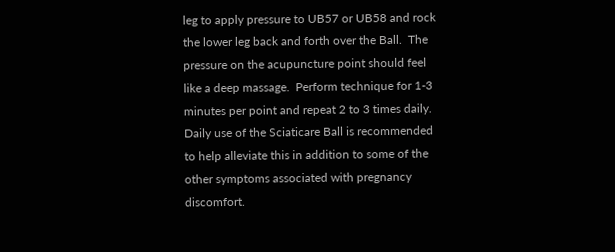leg to apply pressure to UB57 or UB58 and rock the lower leg back and forth over the Ball.  The pressure on the acupuncture point should feel like a deep massage.  Perform technique for 1-3 minutes per point and repeat 2 to 3 times daily.  Daily use of the Sciaticare Ball is recommended to help alleviate this in addition to some of the other symptoms associated with pregnancy discomfort.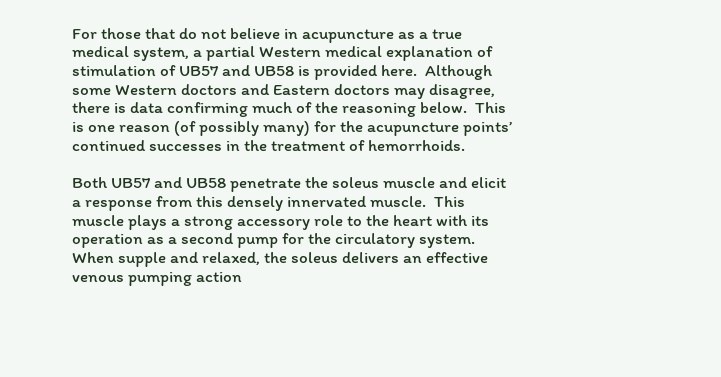For those that do not believe in acupuncture as a true medical system, a partial Western medical explanation of stimulation of UB57 and UB58 is provided here.  Although some Western doctors and Eastern doctors may disagree, there is data confirming much of the reasoning below.  This is one reason (of possibly many) for the acupuncture points’ continued successes in the treatment of hemorrhoids.

Both UB57 and UB58 penetrate the soleus muscle and elicit a response from this densely innervated muscle.  This muscle plays a strong accessory role to the heart with its operation as a second pump for the circulatory system.  When supple and relaxed, the soleus delivers an effective venous pumping action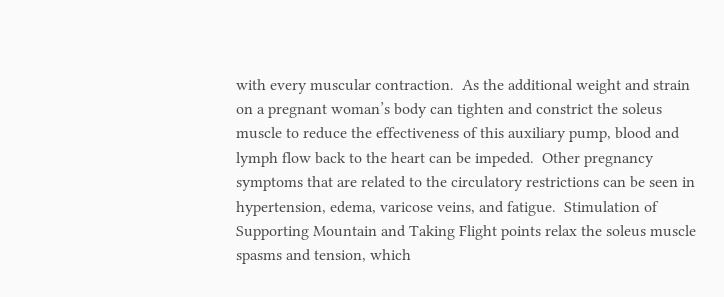with every muscular contraction.  As the additional weight and strain on a pregnant woman’s body can tighten and constrict the soleus muscle to reduce the effectiveness of this auxiliary pump, blood and lymph flow back to the heart can be impeded.  Other pregnancy symptoms that are related to the circulatory restrictions can be seen in hypertension, edema, varicose veins, and fatigue.  Stimulation of Supporting Mountain and Taking Flight points relax the soleus muscle spasms and tension, which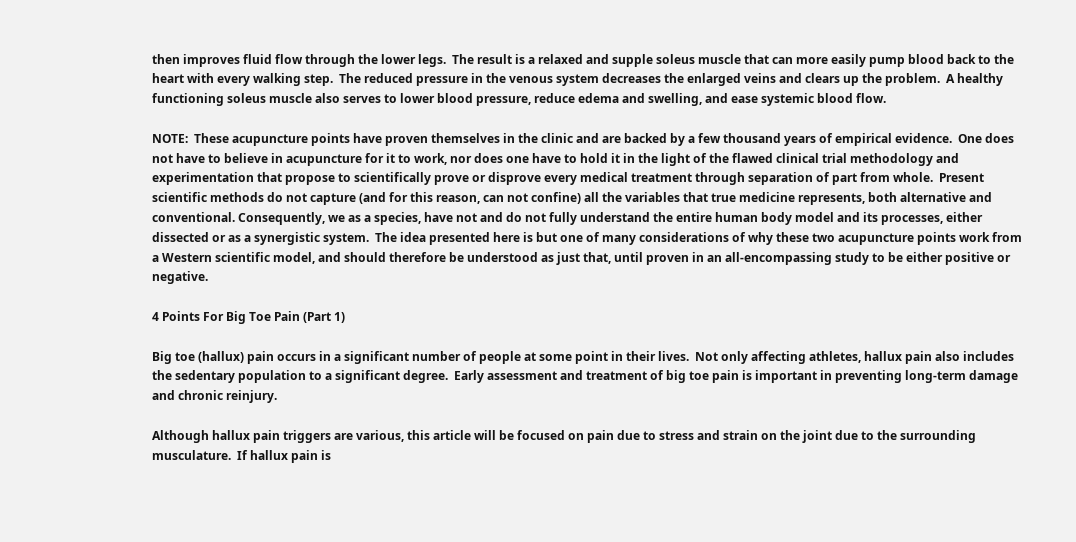then improves fluid flow through the lower legs.  The result is a relaxed and supple soleus muscle that can more easily pump blood back to the heart with every walking step.  The reduced pressure in the venous system decreases the enlarged veins and clears up the problem.  A healthy functioning soleus muscle also serves to lower blood pressure, reduce edema and swelling, and ease systemic blood flow.

NOTE:  These acupuncture points have proven themselves in the clinic and are backed by a few thousand years of empirical evidence.  One does not have to believe in acupuncture for it to work, nor does one have to hold it in the light of the flawed clinical trial methodology and experimentation that propose to scientifically prove or disprove every medical treatment through separation of part from whole.  Present scientific methods do not capture (and for this reason, can not confine) all the variables that true medicine represents, both alternative and conventional. Consequently, we as a species, have not and do not fully understand the entire human body model and its processes, either dissected or as a synergistic system.  The idea presented here is but one of many considerations of why these two acupuncture points work from a Western scientific model, and should therefore be understood as just that, until proven in an all-encompassing study to be either positive or negative.

4 Points For Big Toe Pain (Part 1)

Big toe (hallux) pain occurs in a significant number of people at some point in their lives.  Not only affecting athletes, hallux pain also includes the sedentary population to a significant degree.  Early assessment and treatment of big toe pain is important in preventing long-term damage and chronic reinjury.

Although hallux pain triggers are various, this article will be focused on pain due to stress and strain on the joint due to the surrounding musculature.  If hallux pain is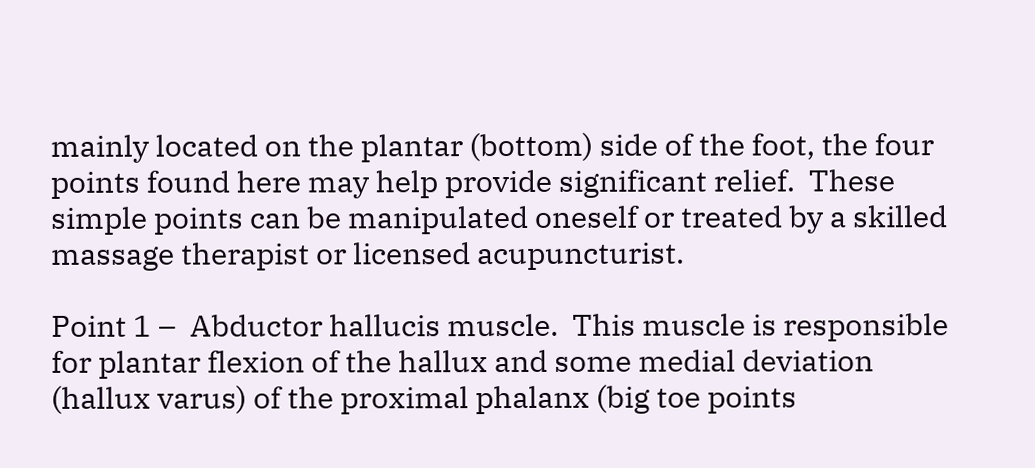mainly located on the plantar (bottom) side of the foot, the four points found here may help provide significant relief.  These simple points can be manipulated oneself or treated by a skilled massage therapist or licensed acupuncturist.

Point 1 –  Abductor hallucis muscle.  This muscle is responsible for plantar flexion of the hallux and some medial deviation (hallux varus) of the proximal phalanx (big toe points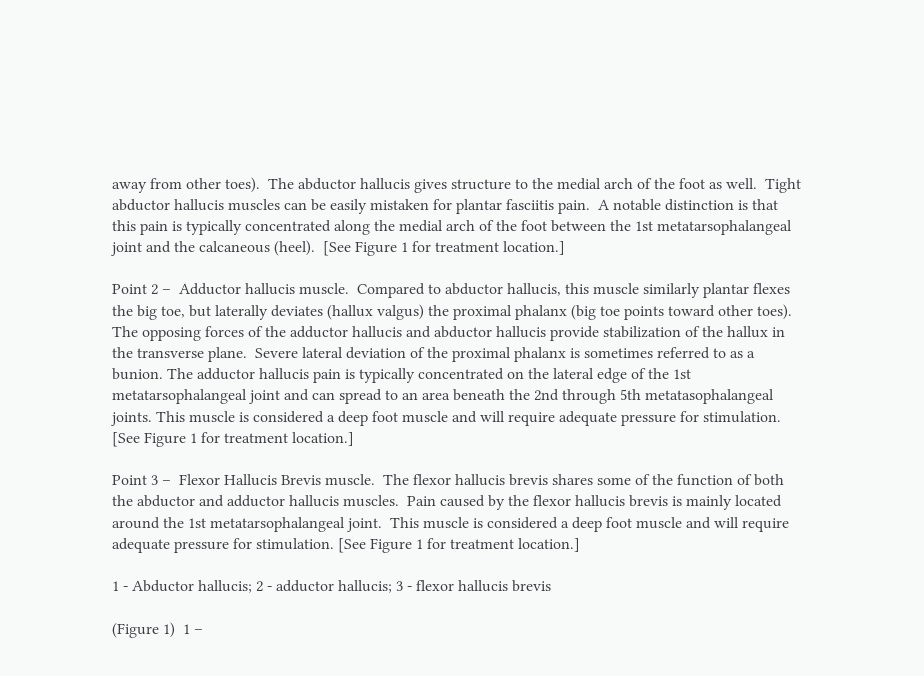away from other toes).  The abductor hallucis gives structure to the medial arch of the foot as well.  Tight abductor hallucis muscles can be easily mistaken for plantar fasciitis pain.  A notable distinction is that this pain is typically concentrated along the medial arch of the foot between the 1st metatarsophalangeal joint and the calcaneous (heel).  [See Figure 1 for treatment location.]

Point 2 –  Adductor hallucis muscle.  Compared to abductor hallucis, this muscle similarly plantar flexes the big toe, but laterally deviates (hallux valgus) the proximal phalanx (big toe points toward other toes).  The opposing forces of the adductor hallucis and abductor hallucis provide stabilization of the hallux in the transverse plane.  Severe lateral deviation of the proximal phalanx is sometimes referred to as a bunion. The adductor hallucis pain is typically concentrated on the lateral edge of the 1st metatarsophalangeal joint and can spread to an area beneath the 2nd through 5th metatasophalangeal joints. This muscle is considered a deep foot muscle and will require adequate pressure for stimulation.  [See Figure 1 for treatment location.]

Point 3 –  Flexor Hallucis Brevis muscle.  The flexor hallucis brevis shares some of the function of both the abductor and adductor hallucis muscles.  Pain caused by the flexor hallucis brevis is mainly located around the 1st metatarsophalangeal joint.  This muscle is considered a deep foot muscle and will require adequate pressure for stimulation. [See Figure 1 for treatment location.]

1 - Abductor hallucis; 2 - adductor hallucis; 3 - flexor hallucis brevis

(Figure 1)  1 –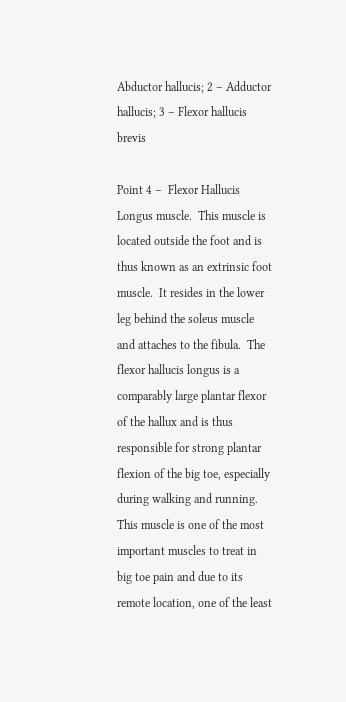Abductor hallucis; 2 – Adductor hallucis; 3 – Flexor hallucis brevis

Point 4 –  Flexor Hallucis Longus muscle.  This muscle is located outside the foot and is thus known as an extrinsic foot muscle.  It resides in the lower leg behind the soleus muscle and attaches to the fibula.  The flexor hallucis longus is a comparably large plantar flexor of the hallux and is thus responsible for strong plantar flexion of the big toe, especially during walking and running.  This muscle is one of the most important muscles to treat in big toe pain and due to its remote location, one of the least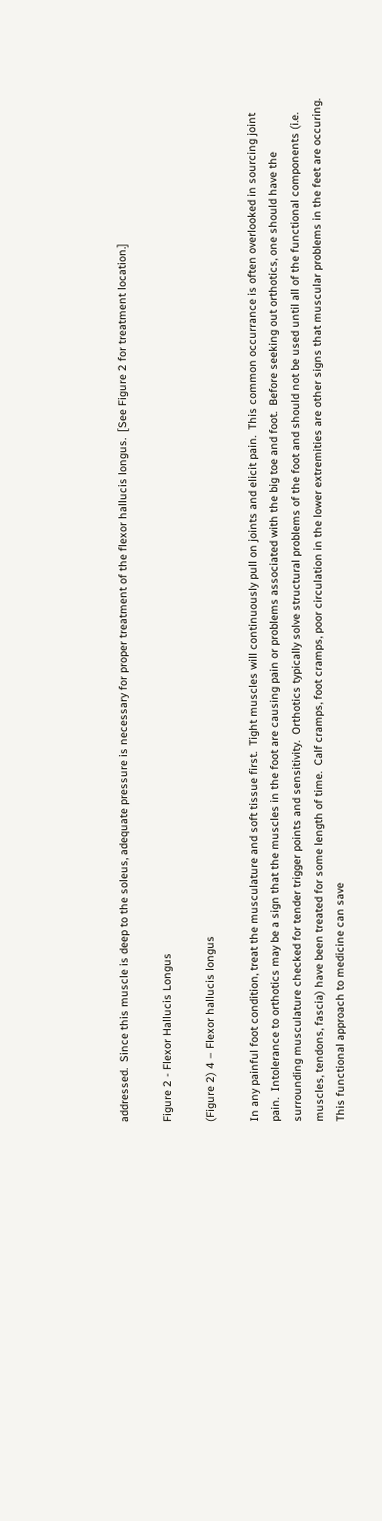addressed.  Since this muscle is deep to the soleus, adequate pressure is necessary for proper treatment of the flexor hallucis longus.  [See Figure 2 for treatment location.]

Figure 2 - Flexor Hallucis Longus

(Figure 2) 4 – Flexor hallucis longus

In any painful foot condition, treat the musculature and soft tissue first.  Tight muscles will continuously pull on joints and elicit pain.  This common occurrance is often overlooked in sourcing joint pain.  Intolerance to orthotics may be a sign that the muscles in the foot are causing pain or problems associated with the big toe and foot.  Before seeking out orthotics, one should have the surrounding musculature checked for tender trigger points and sensitivity.  Orthotics typically solve structural problems of the foot and should not be used until all of the functional components (i.e. muscles, tendons, fascia) have been treated for some length of time.  Calf cramps, foot cramps, poor circulation in the lower extremities are other signs that muscular problems in the feet are occuring.  This functional approach to medicine can save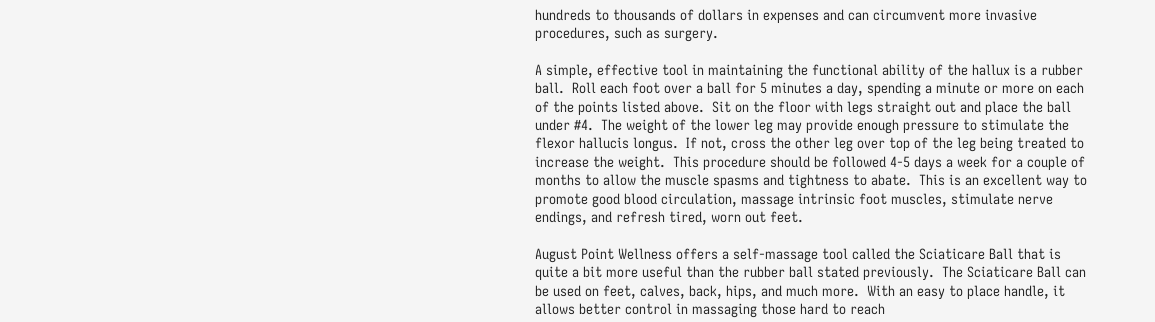hundreds to thousands of dollars in expenses and can circumvent more invasive procedures, such as surgery.

A simple, effective tool in maintaining the functional ability of the hallux is a rubber ball.  Roll each foot over a ball for 5 minutes a day, spending a minute or more on each of the points listed above.  Sit on the floor with legs straight out and place the ball under #4.  The weight of the lower leg may provide enough pressure to stimulate the flexor hallucis longus.  If not, cross the other leg over top of the leg being treated to increase the weight.  This procedure should be followed 4-5 days a week for a couple of months to allow the muscle spasms and tightness to abate.  This is an excellent way to promote good blood circulation, massage intrinsic foot muscles, stimulate nerve endings, and refresh tired, worn out feet.

August Point Wellness offers a self-massage tool called the Sciaticare Ball that is quite a bit more useful than the rubber ball stated previously.  The Sciaticare Ball can be used on feet, calves, back, hips, and much more.  With an easy to place handle, it allows better control in massaging those hard to reach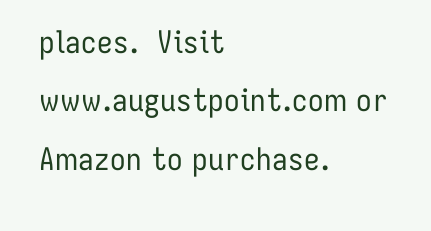places.  Visit www.augustpoint.com or Amazon to purchase.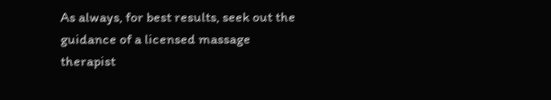As always, for best results, seek out the guidance of a licensed massage therapist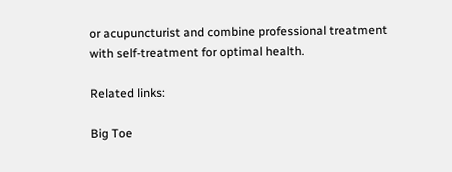or acupuncturist and combine professional treatment with self-treatment for optimal health.

Related links:

Big Toe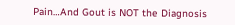Pain…And Gout is NOT the Diagnosis